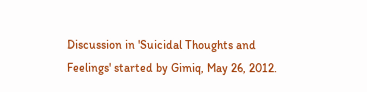Discussion in 'Suicidal Thoughts and Feelings' started by Gimiq, May 26, 2012.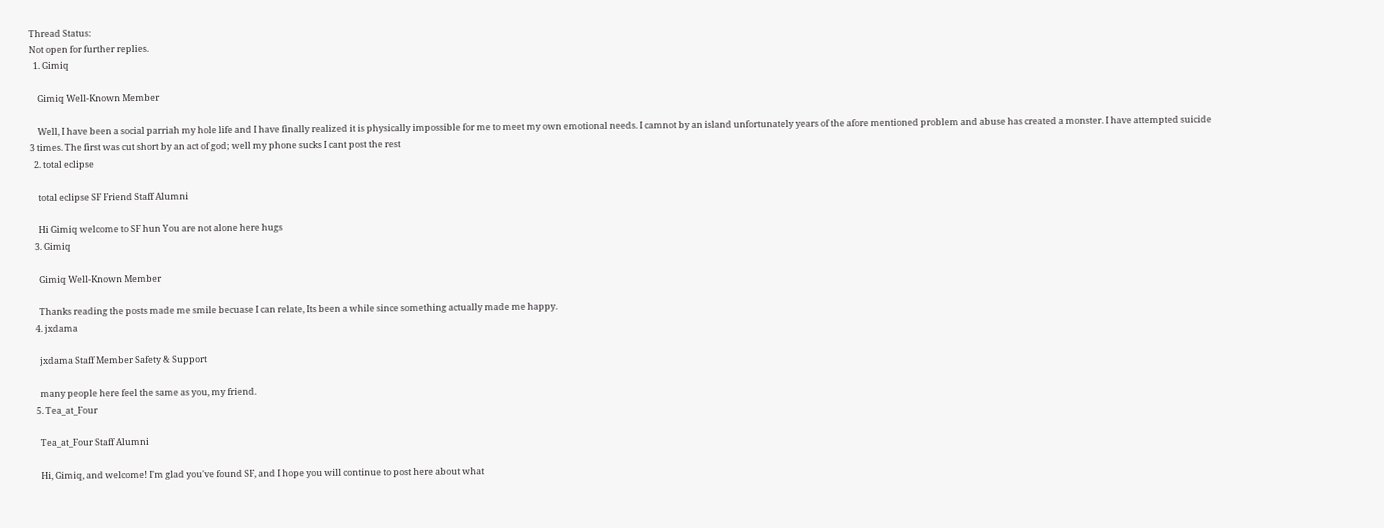Thread Status:
Not open for further replies.
  1. Gimiq

    Gimiq Well-Known Member

    Well, I have been a social parriah my hole life and I have finally realized it is physically impossible for me to meet my own emotional needs. I camnot by an island unfortunately years of the afore mentioned problem and abuse has created a monster. I have attempted suicide 3 times. The first was cut short by an act of god; well my phone sucks I cant post the rest
  2. total eclipse

    total eclipse SF Friend Staff Alumni

    Hi Gimiq welcome to SF hun You are not alone here hugs
  3. Gimiq

    Gimiq Well-Known Member

    Thanks reading the posts made me smile becuase I can relate, Its been a while since something actually made me happy.
  4. jxdama

    jxdama Staff Member Safety & Support

    many people here feel the same as you, my friend.
  5. Tea_at_Four

    Tea_at_Four Staff Alumni

    Hi, Gimiq, and welcome! I'm glad you've found SF, and I hope you will continue to post here about what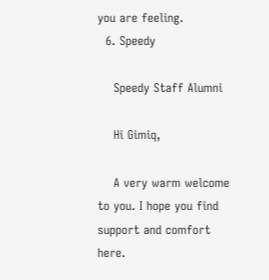you are feeling.
  6. Speedy

    Speedy Staff Alumni

    Hi Gimiq,

    A very warm welcome to you. I hope you find support and comfort here.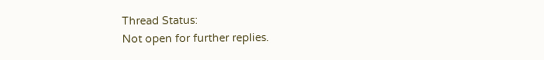Thread Status:
Not open for further replies.